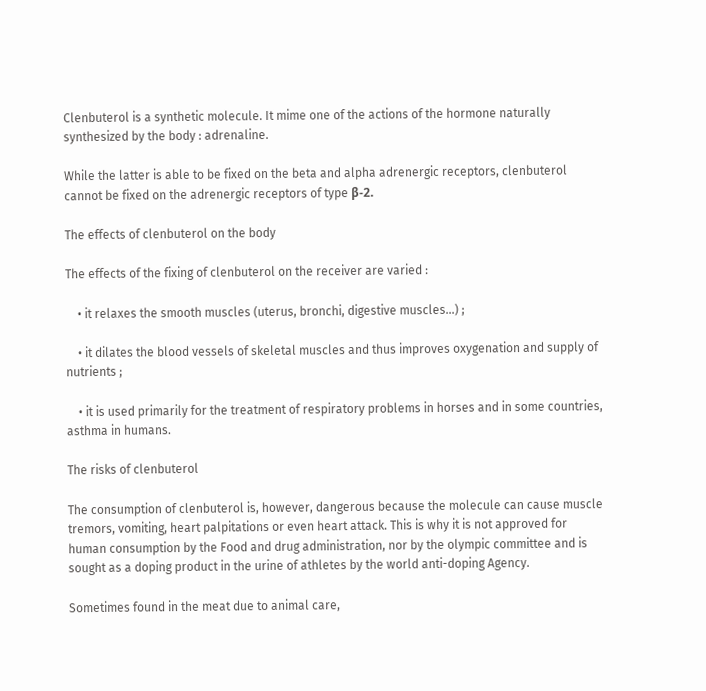Clenbuterol is a synthetic molecule. It mime one of the actions of the hormone naturally synthesized by the body : adrenaline.

While the latter is able to be fixed on the beta and alpha adrenergic receptors, clenbuterol cannot be fixed on the adrenergic receptors of type β-2.

The effects of clenbuterol on the body

The effects of the fixing of clenbuterol on the receiver are varied :

    • it relaxes the smooth muscles (uterus, bronchi, digestive muscles...) ;

    • it dilates the blood vessels of skeletal muscles and thus improves oxygenation and supply of nutrients ;

    • it is used primarily for the treatment of respiratory problems in horses and in some countries, asthma in humans.

The risks of clenbuterol

The consumption of clenbuterol is, however, dangerous because the molecule can cause muscle tremors, vomiting, heart palpitations or even heart attack. This is why it is not approved for human consumption by the Food and drug administration, nor by the olympic committee and is sought as a doping product in the urine of athletes by the world anti-doping Agency.

Sometimes found in the meat due to animal care,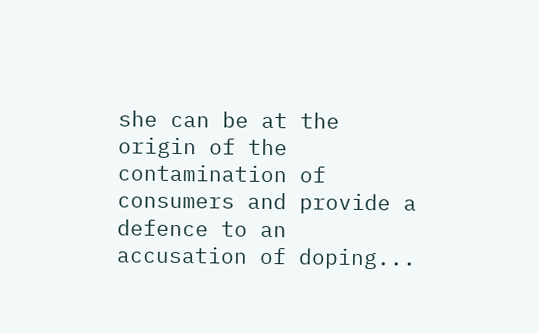she can be at the origin of the contamination of consumers and provide a defence to an accusation of doping...